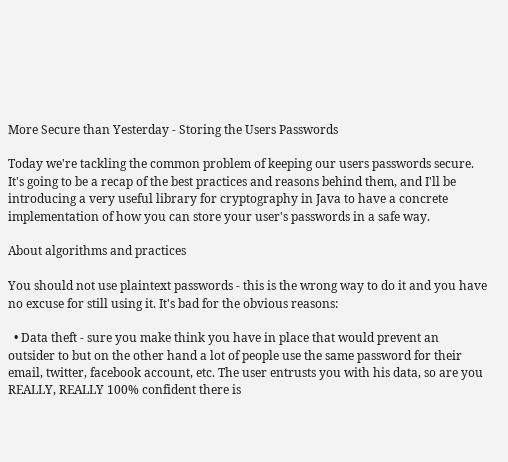More Secure than Yesterday - Storing the Users Passwords

Today we're tackling the common problem of keeping our users passwords secure. It's going to be a recap of the best practices and reasons behind them, and I'll be introducing a very useful library for cryptography in Java to have a concrete implementation of how you can store your user's passwords in a safe way.

About algorithms and practices

You should not use plaintext passwords - this is the wrong way to do it and you have no excuse for still using it. It's bad for the obvious reasons:

  • Data theft - sure you make think you have in place that would prevent an outsider to but on the other hand a lot of people use the same password for their email, twitter, facebook account, etc. The user entrusts you with his data, so are you REALLY, REALLY 100% confident there is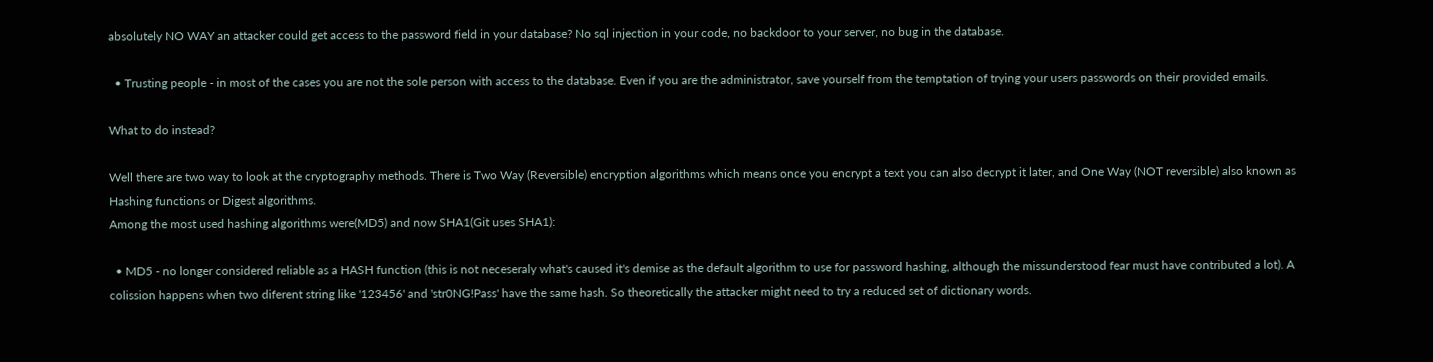absolutely NO WAY an attacker could get access to the password field in your database? No sql injection in your code, no backdoor to your server, no bug in the database.

  • Trusting people - in most of the cases you are not the sole person with access to the database. Even if you are the administrator, save yourself from the temptation of trying your users passwords on their provided emails.

What to do instead?

Well there are two way to look at the cryptography methods. There is Two Way (Reversible) encryption algorithms which means once you encrypt a text you can also decrypt it later, and One Way (NOT reversible) also known as Hashing functions or Digest algorithms.
Among the most used hashing algorithms were(MD5) and now SHA1(Git uses SHA1):

  • MD5 - no longer considered reliable as a HASH function (this is not neceseraly what's caused it's demise as the default algorithm to use for password hashing, although the missunderstood fear must have contributed a lot). A colission happens when two diferent string like '123456' and 'str0NG!Pass' have the same hash. So theoretically the attacker might need to try a reduced set of dictionary words.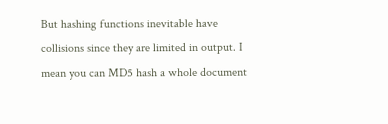But hashing functions inevitable have collisions since they are limited in output. I mean you can MD5 hash a whole document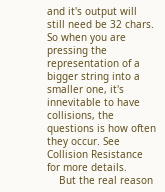and it's output will still need be 32 chars. So when you are pressing the representation of a bigger string into a smaller one, it's innevitable to have collisions, the questions is how often they occur. See Collision Resistance for more details.
    But the real reason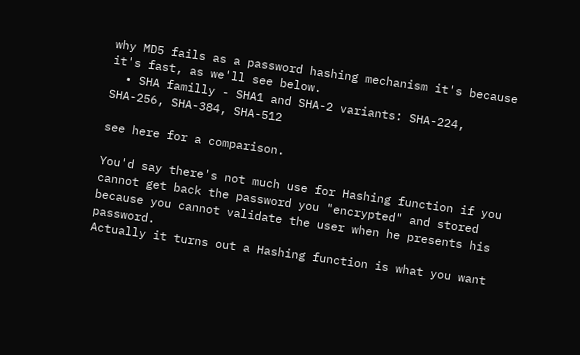why MD5 fails as a password hashing mechanism it's because it's fast, as we'll see below.
  • SHA familly - SHA1 and SHA-2 variants: SHA-224, SHA-256, SHA-384, SHA-512

see here for a comparison.

You'd say there's not much use for Hashing function if you cannot get back the password you "encrypted" and stored because you cannot validate the user when he presents his password.
Actually it turns out a Hashing function is what you want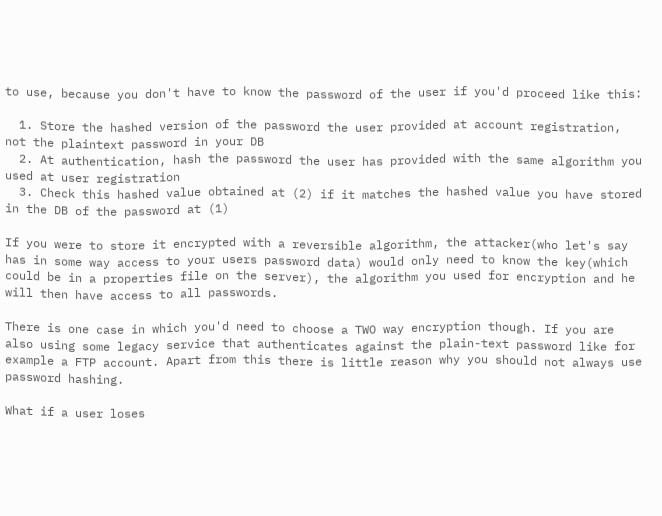to use, because you don't have to know the password of the user if you'd proceed like this:

  1. Store the hashed version of the password the user provided at account registration, not the plaintext password in your DB
  2. At authentication, hash the password the user has provided with the same algorithm you used at user registration
  3. Check this hashed value obtained at (2) if it matches the hashed value you have stored in the DB of the password at (1)

If you were to store it encrypted with a reversible algorithm, the attacker(who let's say has in some way access to your users password data) would only need to know the key(which could be in a properties file on the server), the algorithm you used for encryption and he will then have access to all passwords.

There is one case in which you'd need to choose a TWO way encryption though. If you are also using some legacy service that authenticates against the plain-text password like for example a FTP account. Apart from this there is little reason why you should not always use password hashing.

What if a user loses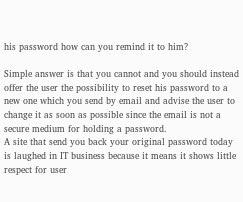his password how can you remind it to him?

Simple answer is that you cannot and you should instead offer the user the possibility to reset his password to a new one which you send by email and advise the user to change it as soon as possible since the email is not a secure medium for holding a password.
A site that send you back your original password today is laughed in IT business because it means it shows little respect for user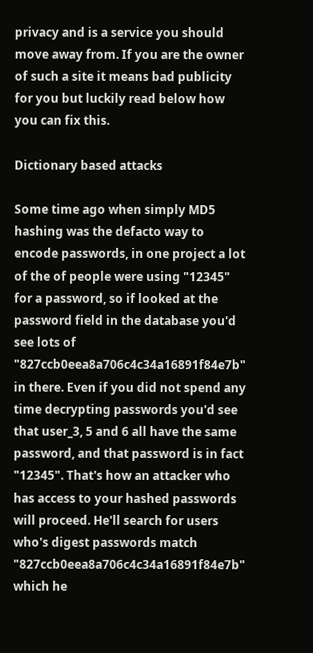privacy and is a service you should move away from. If you are the owner of such a site it means bad publicity for you but luckily read below how you can fix this.

Dictionary based attacks

Some time ago when simply MD5 hashing was the defacto way to encode passwords, in one project a lot of the of people were using "12345" for a password, so if looked at the password field in the database you'd see lots of "827ccb0eea8a706c4c34a16891f84e7b" in there. Even if you did not spend any time decrypting passwords you'd see that user_3, 5 and 6 all have the same password, and that password is in fact "12345". That's how an attacker who has access to your hashed passwords will proceed. He'll search for users who's digest passwords match "827ccb0eea8a706c4c34a16891f84e7b" which he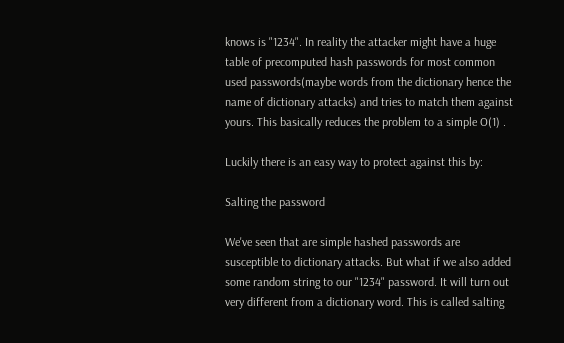knows is "1234". In reality the attacker might have a huge table of precomputed hash passwords for most common used passwords(maybe words from the dictionary hence the name of dictionary attacks) and tries to match them against yours. This basically reduces the problem to a simple O(1) .

Luckily there is an easy way to protect against this by:

Salting the password

We've seen that are simple hashed passwords are susceptible to dictionary attacks. But what if we also added some random string to our "1234" password. It will turn out very different from a dictionary word. This is called salting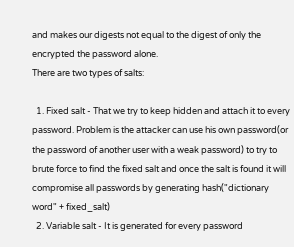and makes our digests not equal to the digest of only the encrypted the password alone.
There are two types of salts:

  1. Fixed salt - That we try to keep hidden and attach it to every password. Problem is the attacker can use his own password(or the password of another user with a weak password) to try to brute force to find the fixed salt and once the salt is found it will compromise all passwords by generating hash("dictionary word" + fixed_salt)
  2. Variable salt - It is generated for every password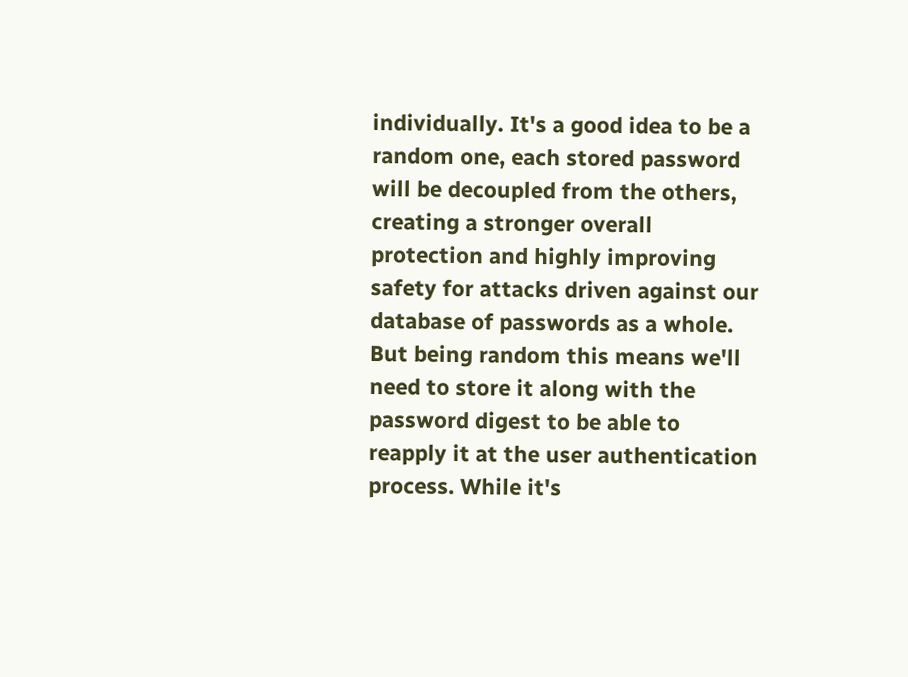individually. It's a good idea to be a random one, each stored password will be decoupled from the others, creating a stronger overall protection and highly improving safety for attacks driven against our database of passwords as a whole. But being random this means we'll need to store it along with the password digest to be able to reapply it at the user authentication process. While it's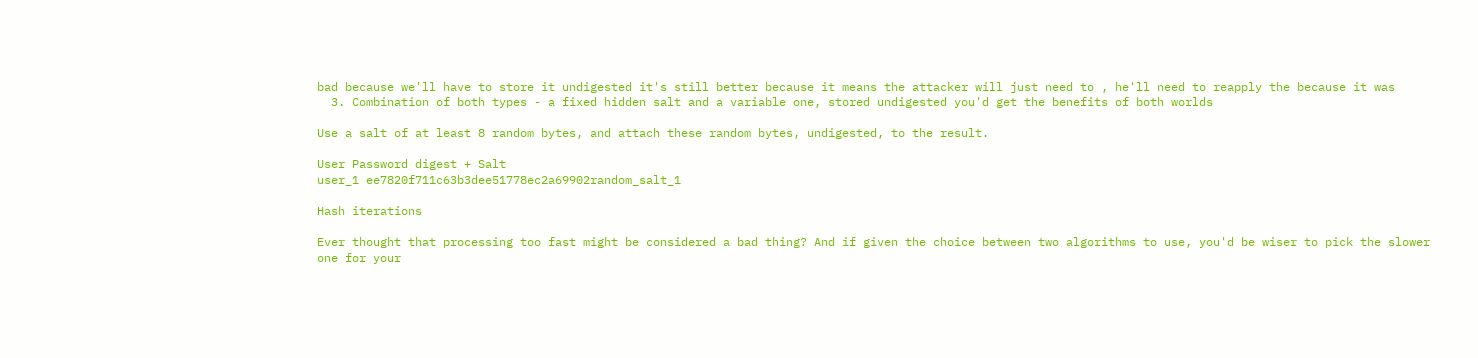bad because we'll have to store it undigested it's still better because it means the attacker will just need to , he'll need to reapply the because it was
  3. Combination of both types - a fixed hidden salt and a variable one, stored undigested you'd get the benefits of both worlds

Use a salt of at least 8 random bytes, and attach these random bytes, undigested, to the result.

User Password digest + Salt
user_1 ee7820f711c63b3dee51778ec2a69902random_salt_1

Hash iterations

Ever thought that processing too fast might be considered a bad thing? And if given the choice between two algorithms to use, you'd be wiser to pick the slower one for your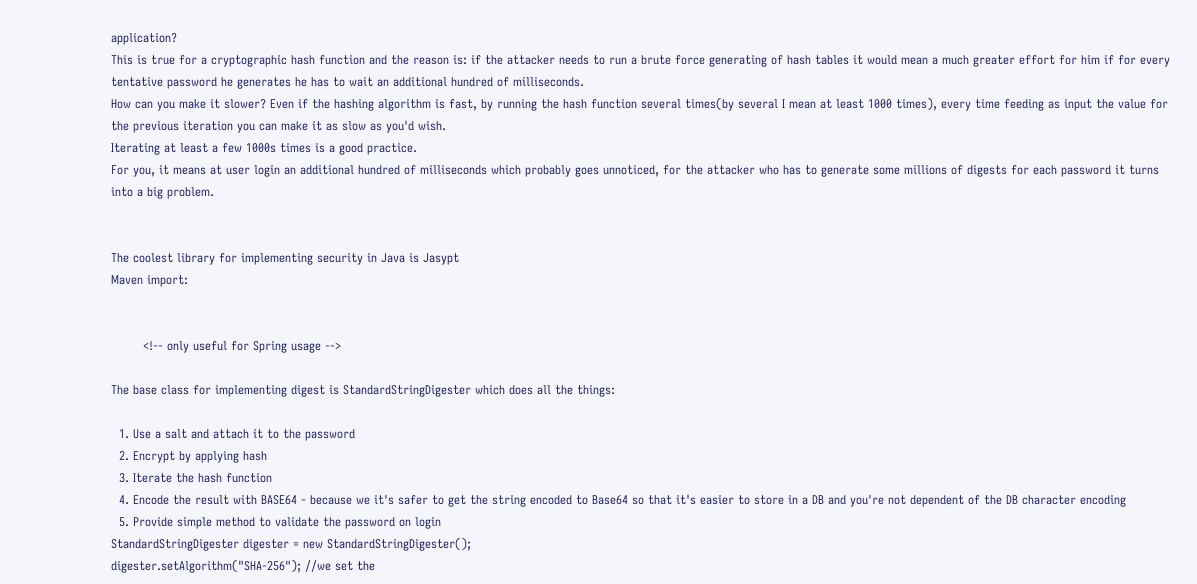application?
This is true for a cryptographic hash function and the reason is: if the attacker needs to run a brute force generating of hash tables it would mean a much greater effort for him if for every tentative password he generates he has to wait an additional hundred of milliseconds.
How can you make it slower? Even if the hashing algorithm is fast, by running the hash function several times(by several I mean at least 1000 times), every time feeding as input the value for the previous iteration you can make it as slow as you'd wish.
Iterating at least a few 1000s times is a good practice.
For you, it means at user login an additional hundred of milliseconds which probably goes unnoticed, for the attacker who has to generate some millions of digests for each password it turns into a big problem.


The coolest library for implementing security in Java is Jasypt
Maven import:


        <!-- only useful for Spring usage -->

The base class for implementing digest is StandardStringDigester which does all the things:

  1. Use a salt and attach it to the password
  2. Encrypt by applying hash
  3. Iterate the hash function
  4. Encode the result with BASE64 - because we it's safer to get the string encoded to Base64 so that it's easier to store in a DB and you're not dependent of the DB character encoding
  5. Provide simple method to validate the password on login
StandardStringDigester digester = new StandardStringDigester();
digester.setAlgorithm("SHA-256"); //we set the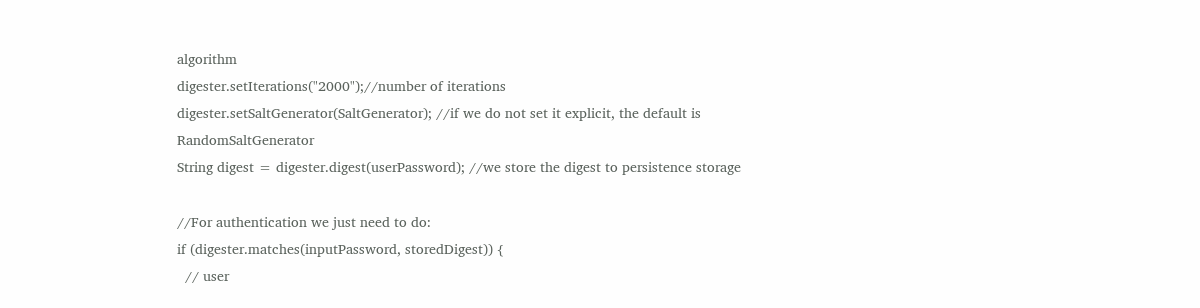algorithm
digester.setIterations("2000");//number of iterations
digester.setSaltGenerator(SaltGenerator); //if we do not set it explicit, the default is RandomSaltGenerator
String digest = digester.digest(userPassword); //we store the digest to persistence storage

//For authentication we just need to do:
if (digester.matches(inputPassword, storedDigest)) {
  // user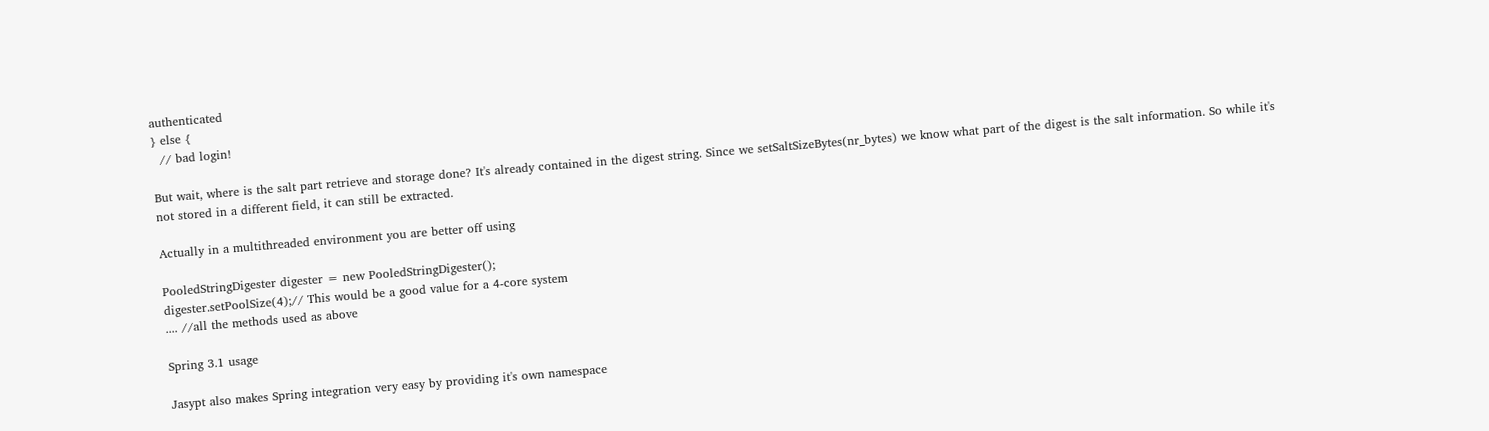authenticated
} else {
  // bad login!

But wait, where is the salt part retrieve and storage done? It's already contained in the digest string. Since we setSaltSizeBytes(nr_bytes) we know what part of the digest is the salt information. So while it's not stored in a different field, it can still be extracted.

Actually in a multithreaded environment you are better off using

PooledStringDigester digester = new PooledStringDigester();
digester.setPoolSize(4);// This would be a good value for a 4-core system
.... //all the methods used as above

Spring 3.1 usage

Jasypt also makes Spring integration very easy by providing it's own namespace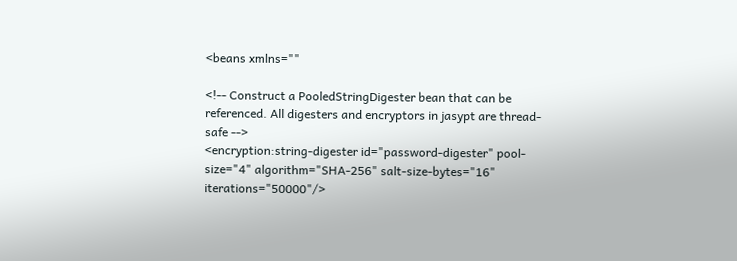<beans xmlns=""

<!-- Construct a PooledStringDigester bean that can be referenced. All digesters and encryptors in jasypt are thread-safe -->
<encryption:string-digester id="password-digester" pool-size="4" algorithm="SHA-256" salt-size-bytes="16" iterations="50000"/>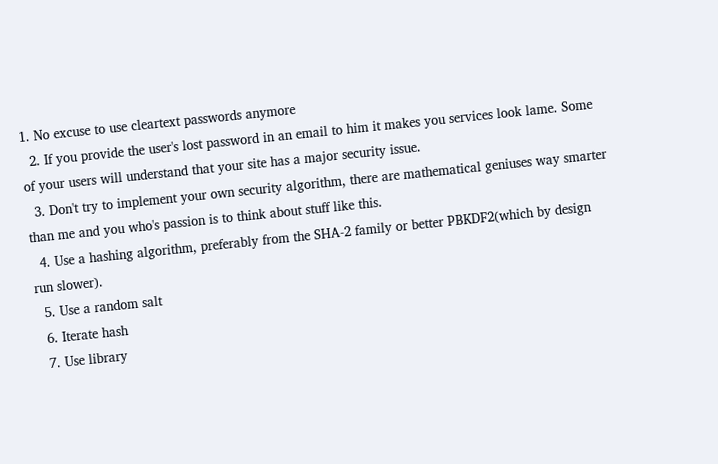1. No excuse to use cleartext passwords anymore
  2. If you provide the user's lost password in an email to him it makes you services look lame. Some of your users will understand that your site has a major security issue.
  3. Don't try to implement your own security algorithm, there are mathematical geniuses way smarter than me and you who's passion is to think about stuff like this.
  4. Use a hashing algorithm, preferably from the SHA-2 family or better PBKDF2(which by design run slower).
  5. Use a random salt
  6. Iterate hash
  7. Use library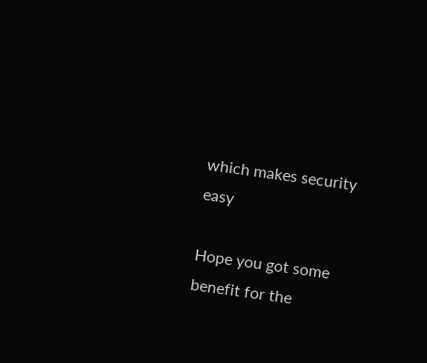which makes security easy

Hope you got some benefit for the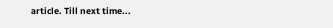article. Till next time...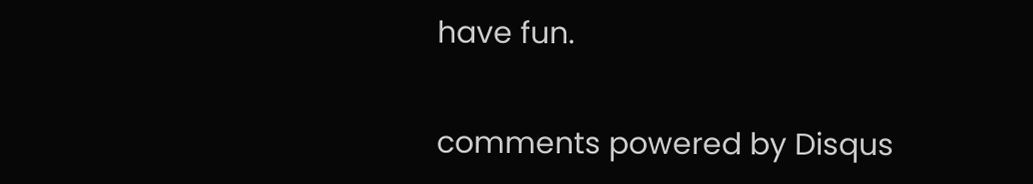have fun.

comments powered by Disqus